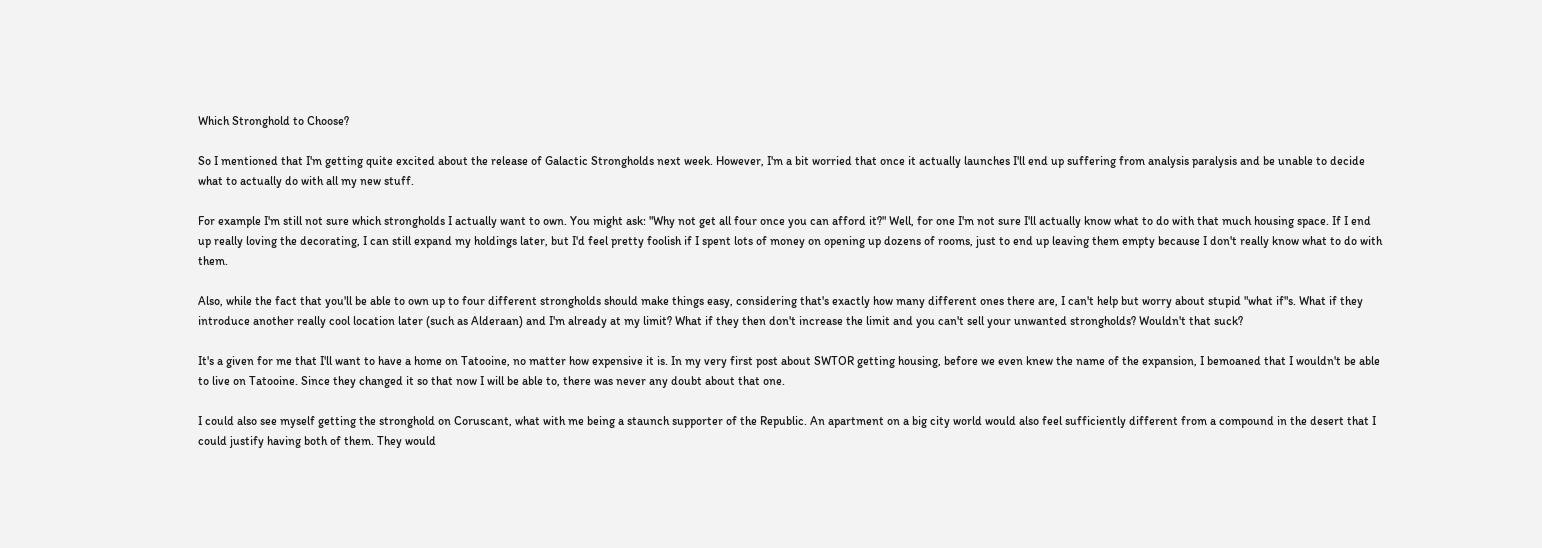Which Stronghold to Choose?

So I mentioned that I'm getting quite excited about the release of Galactic Strongholds next week. However, I'm a bit worried that once it actually launches I'll end up suffering from analysis paralysis and be unable to decide what to actually do with all my new stuff.

For example I'm still not sure which strongholds I actually want to own. You might ask: "Why not get all four once you can afford it?" Well, for one I'm not sure I'll actually know what to do with that much housing space. If I end up really loving the decorating, I can still expand my holdings later, but I'd feel pretty foolish if I spent lots of money on opening up dozens of rooms, just to end up leaving them empty because I don't really know what to do with them.

Also, while the fact that you'll be able to own up to four different strongholds should make things easy, considering that's exactly how many different ones there are, I can't help but worry about stupid "what if"s. What if they introduce another really cool location later (such as Alderaan) and I'm already at my limit? What if they then don't increase the limit and you can't sell your unwanted strongholds? Wouldn't that suck?

It's a given for me that I'll want to have a home on Tatooine, no matter how expensive it is. In my very first post about SWTOR getting housing, before we even knew the name of the expansion, I bemoaned that I wouldn't be able to live on Tatooine. Since they changed it so that now I will be able to, there was never any doubt about that one.

I could also see myself getting the stronghold on Coruscant, what with me being a staunch supporter of the Republic. An apartment on a big city world would also feel sufficiently different from a compound in the desert that I could justify having both of them. They would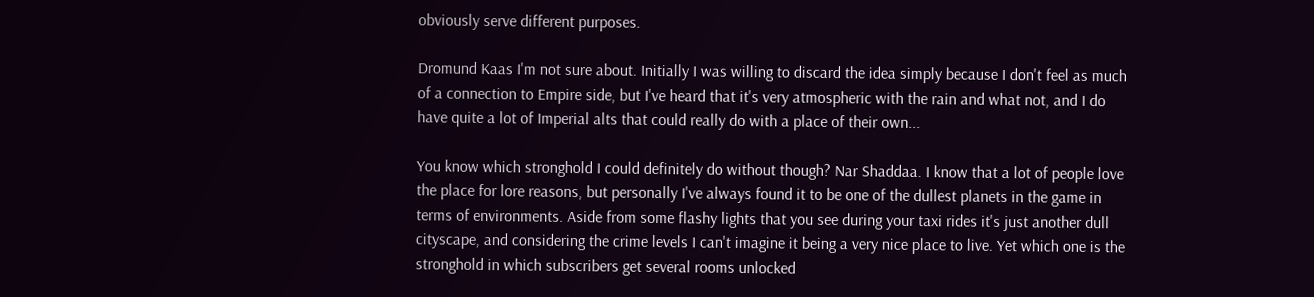obviously serve different purposes.

Dromund Kaas I'm not sure about. Initially I was willing to discard the idea simply because I don't feel as much of a connection to Empire side, but I've heard that it's very atmospheric with the rain and what not, and I do have quite a lot of Imperial alts that could really do with a place of their own...

You know which stronghold I could definitely do without though? Nar Shaddaa. I know that a lot of people love the place for lore reasons, but personally I've always found it to be one of the dullest planets in the game in terms of environments. Aside from some flashy lights that you see during your taxi rides it's just another dull cityscape, and considering the crime levels I can't imagine it being a very nice place to live. Yet which one is the stronghold in which subscribers get several rooms unlocked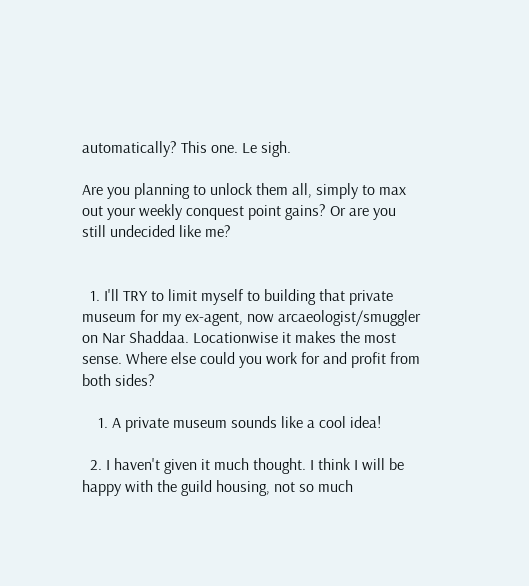automatically? This one. Le sigh.

Are you planning to unlock them all, simply to max out your weekly conquest point gains? Or are you still undecided like me?


  1. I'll TRY to limit myself to building that private museum for my ex-agent, now arcaeologist/smuggler on Nar Shaddaa. Locationwise it makes the most sense. Where else could you work for and profit from both sides?

    1. A private museum sounds like a cool idea!

  2. I haven't given it much thought. I think I will be happy with the guild housing, not so much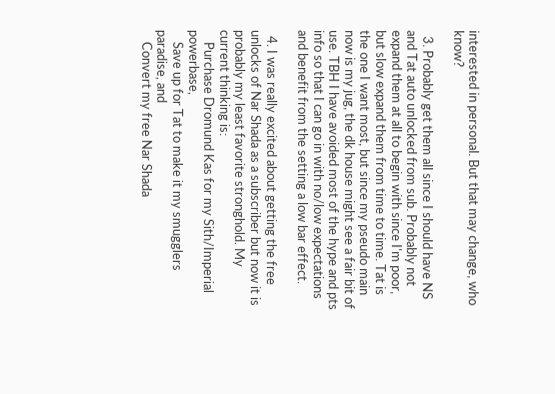interested in personal. But that may change, who know?

  3. Probably get them all since I should have NS and Tat auto unlocked from sub. Probably not expand them at all to begin with since I'm poor, but slow expand them from time to time. Tat is the one I want most, but since my pseudo main now is my jug, the dk house might see a fair bit of use. TBH I have avoided most of the hype and pts info so that I can go in with no/low expectations and benefit from the setting a low bar effect.

  4. I was really excited about getting the free unlocks of Nar Shada as a subscriber but now it is probably my least favorite stronghold. My current thinking is:
    Purchase Dromund Kas for my Sith/Imperial powerbase,
    Save up for Tat to make it my smugglers paradise, and
    Convert my free Nar Shada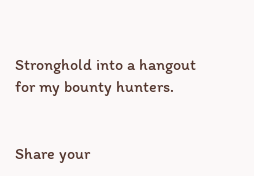Stronghold into a hangout for my bounty hunters.


Share your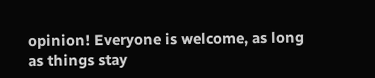opinion! Everyone is welcome, as long as things stay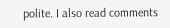polite. I also read comments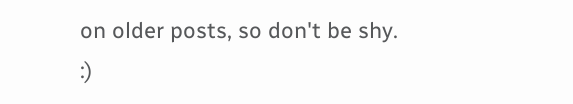on older posts, so don't be shy. :)